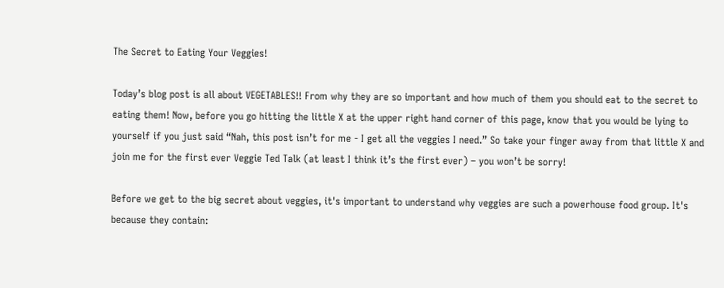The Secret to Eating Your Veggies!

Today’s blog post is all about VEGETABLES!! From why they are so important and how much of them you should eat to the secret to eating them! Now, before you go hitting the little X at the upper right hand corner of this page, know that you would be lying to yourself if you just said “Nah, this post isn’t for me - I get all the veggies I need.” So take your finger away from that little X and join me for the first ever Veggie Ted Talk (at least I think it’s the first ever) – you won’t be sorry!

Before we get to the big secret about veggies, it's important to understand why veggies are such a powerhouse food group. It's because they contain: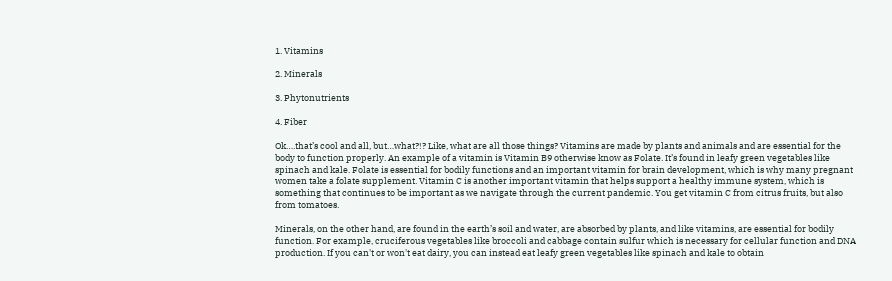1. Vitamins

2. Minerals

3. Phytonutrients

4. Fiber

Ok….that’s cool and all, but…what?!? Like, what are all those things? Vitamins are made by plants and animals and are essential for the body to function properly. An example of a vitamin is Vitamin B9 otherwise know as Folate. It’s found in leafy green vegetables like spinach and kale. Folate is essential for bodily functions and an important vitamin for brain development, which is why many pregnant women take a folate supplement. Vitamin C is another important vitamin that helps support a healthy immune system, which is something that continues to be important as we navigate through the current pandemic. You get vitamin C from citrus fruits, but also from tomatoes.

Minerals, on the other hand, are found in the earth’s soil and water, are absorbed by plants, and like vitamins, are essential for bodily function. For example, cruciferous vegetables like broccoli and cabbage contain sulfur which is necessary for cellular function and DNA production. If you can't or won't eat dairy, you can instead eat leafy green vegetables like spinach and kale to obtain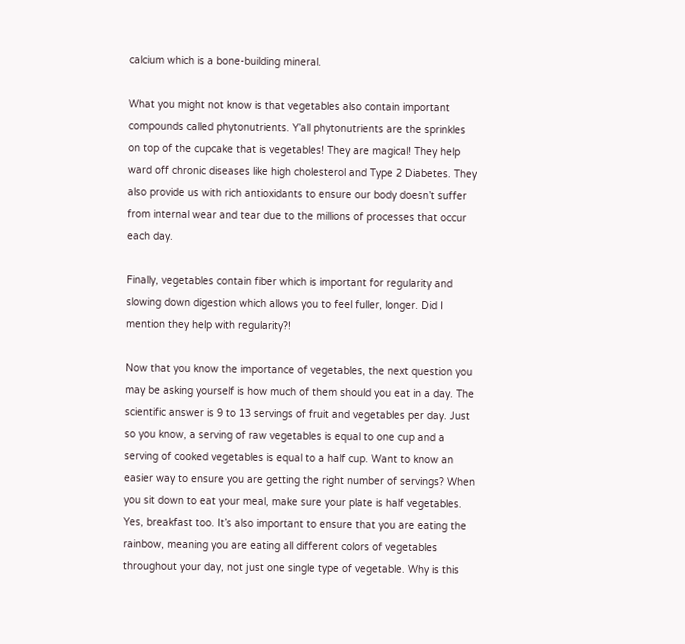calcium which is a bone-building mineral.

What you might not know is that vegetables also contain important compounds called phytonutrients. Y’all phytonutrients are the sprinkles on top of the cupcake that is vegetables! They are magical! They help ward off chronic diseases like high cholesterol and Type 2 Diabetes. They also provide us with rich antioxidants to ensure our body doesn’t suffer from internal wear and tear due to the millions of processes that occur each day.

Finally, vegetables contain fiber which is important for regularity and slowing down digestion which allows you to feel fuller, longer. Did I mention they help with regularity?!

Now that you know the importance of vegetables, the next question you may be asking yourself is how much of them should you eat in a day. The scientific answer is 9 to 13 servings of fruit and vegetables per day. Just so you know, a serving of raw vegetables is equal to one cup and a serving of cooked vegetables is equal to a half cup. Want to know an easier way to ensure you are getting the right number of servings? When you sit down to eat your meal, make sure your plate is half vegetables. Yes, breakfast too. It’s also important to ensure that you are eating the rainbow, meaning you are eating all different colors of vegetables throughout your day, not just one single type of vegetable. Why is this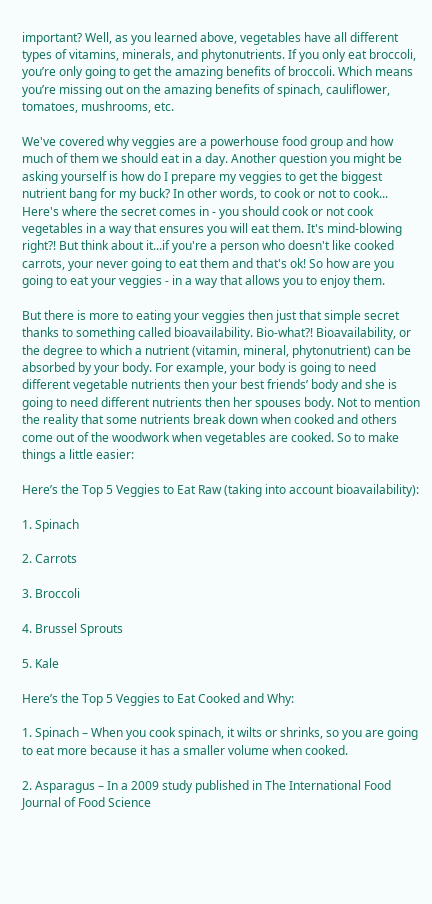important? Well, as you learned above, vegetables have all different types of vitamins, minerals, and phytonutrients. If you only eat broccoli, you’re only going to get the amazing benefits of broccoli. Which means you’re missing out on the amazing benefits of spinach, cauliflower, tomatoes, mushrooms, etc.

We've covered why veggies are a powerhouse food group and how much of them we should eat in a day. Another question you might be asking yourself is how do I prepare my veggies to get the biggest nutrient bang for my buck? In other words, to cook or not to cook... Here's where the secret comes in - you should cook or not cook vegetables in a way that ensures you will eat them. It's mind-blowing right?! But think about it...if you're a person who doesn't like cooked carrots, your never going to eat them and that's ok! So how are you going to eat your veggies - in a way that allows you to enjoy them.

But there is more to eating your veggies then just that simple secret thanks to something called bioavailability. Bio-what?! Bioavailability, or the degree to which a nutrient (vitamin, mineral, phytonutrient) can be absorbed by your body. For example, your body is going to need different vegetable nutrients then your best friends’ body and she is going to need different nutrients then her spouses body. Not to mention the reality that some nutrients break down when cooked and others come out of the woodwork when vegetables are cooked. So to make things a little easier:

Here’s the Top 5 Veggies to Eat Raw (taking into account bioavailability):

1. Spinach

2. Carrots

3. Broccoli

4. Brussel Sprouts

5. Kale

Here’s the Top 5 Veggies to Eat Cooked and Why:

1. Spinach – When you cook spinach, it wilts or shrinks, so you are going to eat more because it has a smaller volume when cooked.

2. Asparagus – In a 2009 study published in The International Food Journal of Food Science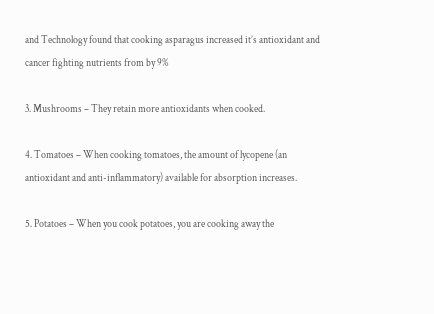and Technology found that cooking asparagus increased it’s antioxidant and cancer fighting nutrients from by 9%

3. Mushrooms – They retain more antioxidants when cooked.

4. Tomatoes – When cooking tomatoes, the amount of lycopene (an antioxidant and anti-inflammatory) available for absorption increases.

5. Potatoes – When you cook potatoes, you are cooking away the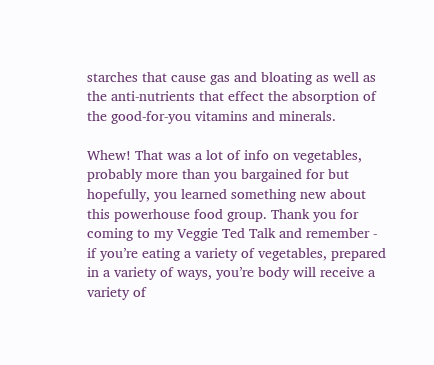starches that cause gas and bloating as well as the anti-nutrients that effect the absorption of the good-for-you vitamins and minerals.

Whew! That was a lot of info on vegetables, probably more than you bargained for but hopefully, you learned something new about this powerhouse food group. Thank you for coming to my Veggie Ted Talk and remember - if you’re eating a variety of vegetables, prepared in a variety of ways, you’re body will receive a variety of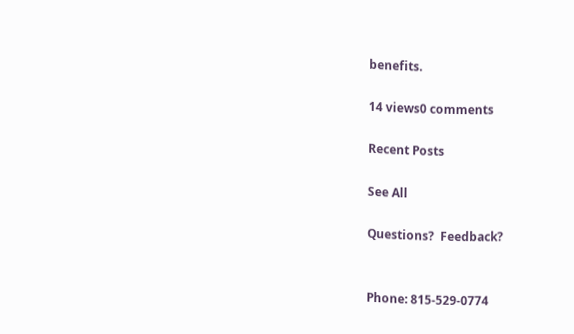benefits.

14 views0 comments

Recent Posts

See All

Questions?  Feedback?


Phone: 815-529-0774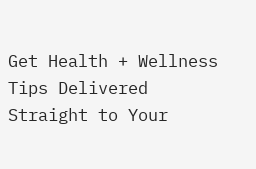Get Health + Wellness Tips Delivered Straight to Your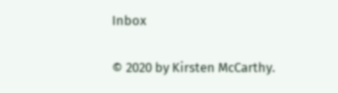Inbox

© 2020 by Kirsten McCarthy.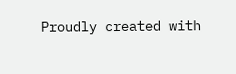Proudly created with